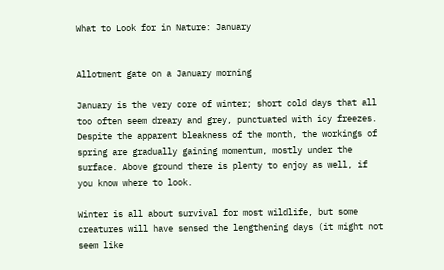What to Look for in Nature: January


Allotment gate on a January morning

January is the very core of winter; short cold days that all too often seem dreary and grey, punctuated with icy freezes. Despite the apparent bleakness of the month, the workings of spring are gradually gaining momentum, mostly under the surface. Above ground there is plenty to enjoy as well, if you know where to look.

Winter is all about survival for most wildlife, but some creatures will have sensed the lengthening days (it might not seem like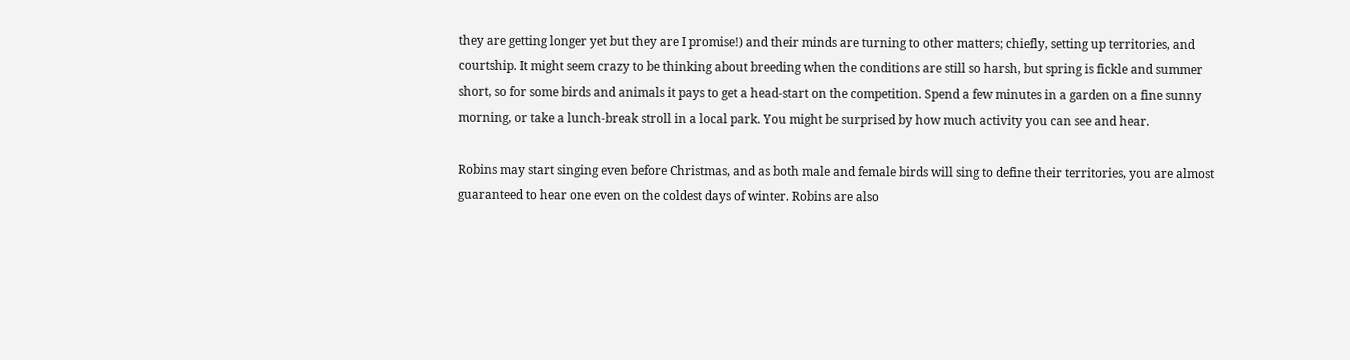they are getting longer yet but they are I promise!) and their minds are turning to other matters; chiefly, setting up territories, and courtship. It might seem crazy to be thinking about breeding when the conditions are still so harsh, but spring is fickle and summer short, so for some birds and animals it pays to get a head-start on the competition. Spend a few minutes in a garden on a fine sunny morning, or take a lunch-break stroll in a local park. You might be surprised by how much activity you can see and hear.

Robins may start singing even before Christmas, and as both male and female birds will sing to define their territories, you are almost guaranteed to hear one even on the coldest days of winter. Robins are also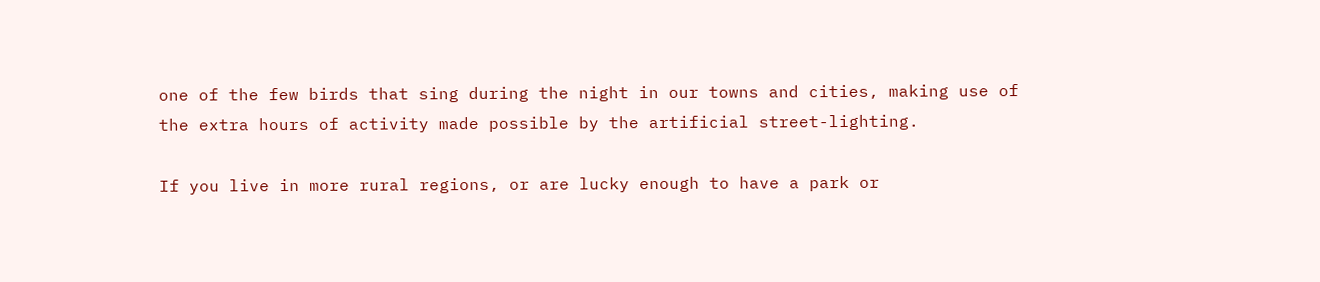one of the few birds that sing during the night in our towns and cities, making use of the extra hours of activity made possible by the artificial street-lighting.

If you live in more rural regions, or are lucky enough to have a park or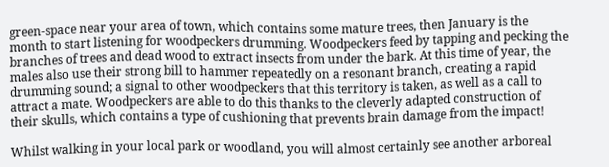green-space near your area of town, which contains some mature trees, then January is the month to start listening for woodpeckers drumming. Woodpeckers feed by tapping and pecking the branches of trees and dead wood to extract insects from under the bark. At this time of year, the males also use their strong bill to hammer repeatedly on a resonant branch, creating a rapid drumming sound; a signal to other woodpeckers that this territory is taken, as well as a call to attract a mate. Woodpeckers are able to do this thanks to the cleverly adapted construction of their skulls, which contains a type of cushioning that prevents brain damage from the impact!

Whilst walking in your local park or woodland, you will almost certainly see another arboreal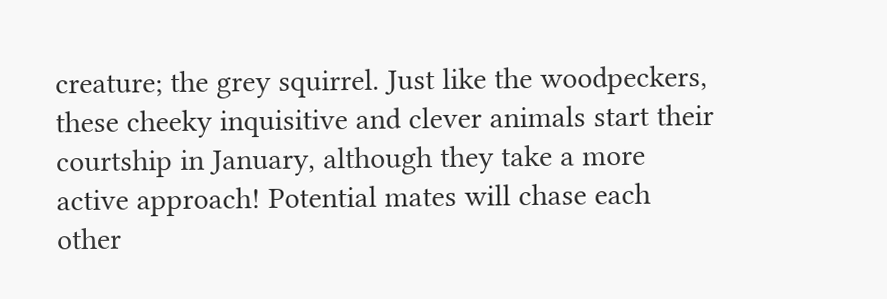creature; the grey squirrel. Just like the woodpeckers, these cheeky inquisitive and clever animals start their courtship in January, although they take a more active approach! Potential mates will chase each other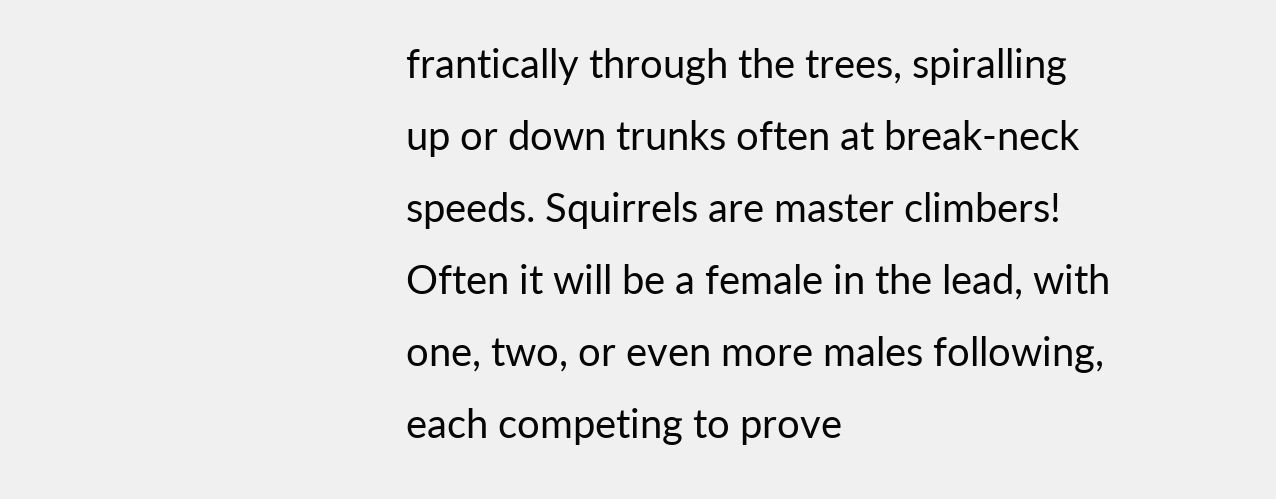frantically through the trees, spiralling up or down trunks often at break-neck speeds. Squirrels are master climbers! Often it will be a female in the lead, with one, two, or even more males following, each competing to prove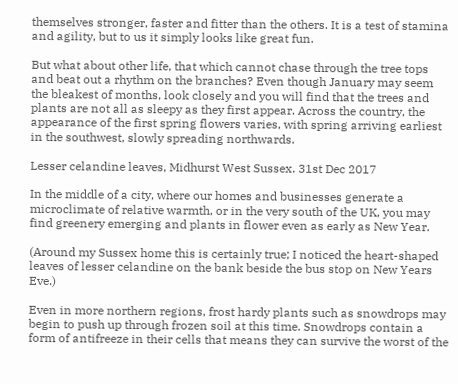themselves stronger, faster and fitter than the others. It is a test of stamina and agility, but to us it simply looks like great fun.

But what about other life, that which cannot chase through the tree tops and beat out a rhythm on the branches? Even though January may seem the bleakest of months, look closely and you will find that the trees and plants are not all as sleepy as they first appear. Across the country, the appearance of the first spring flowers varies, with spring arriving earliest in the southwest, slowly spreading northwards.

Lesser celandine leaves, Midhurst West Sussex. 31st Dec 2017

In the middle of a city, where our homes and businesses generate a microclimate of relative warmth, or in the very south of the UK, you may find greenery emerging and plants in flower even as early as New Year.

(Around my Sussex home this is certainly true; I noticed the heart-shaped leaves of lesser celandine on the bank beside the bus stop on New Years Eve.)

Even in more northern regions, frost hardy plants such as snowdrops may begin to push up through frozen soil at this time. Snowdrops contain a form of antifreeze in their cells that means they can survive the worst of the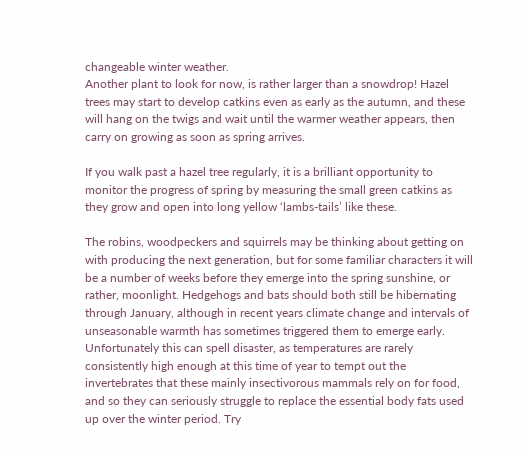changeable winter weather.
Another plant to look for now, is rather larger than a snowdrop! Hazel trees may start to develop catkins even as early as the autumn, and these will hang on the twigs and wait until the warmer weather appears, then carry on growing as soon as spring arrives.

If you walk past a hazel tree regularly, it is a brilliant opportunity to monitor the progress of spring by measuring the small green catkins as they grow and open into long yellow ‘lambs-tails’ like these.

The robins, woodpeckers and squirrels may be thinking about getting on with producing the next generation, but for some familiar characters it will be a number of weeks before they emerge into the spring sunshine, or rather, moonlight. Hedgehogs and bats should both still be hibernating through January, although in recent years climate change and intervals of unseasonable warmth has sometimes triggered them to emerge early. Unfortunately this can spell disaster, as temperatures are rarely consistently high enough at this time of year to tempt out the invertebrates that these mainly insectivorous mammals rely on for food, and so they can seriously struggle to replace the essential body fats used up over the winter period. Try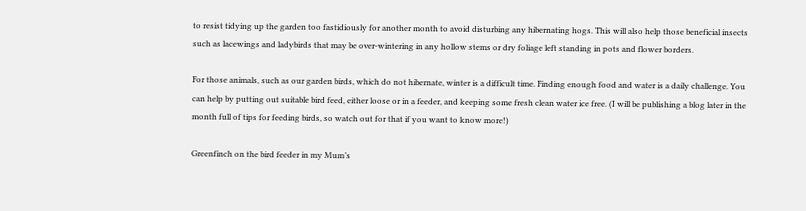to resist tidying up the garden too fastidiously for another month to avoid disturbing any hibernating hogs. This will also help those beneficial insects such as lacewings and ladybirds that may be over-wintering in any hollow stems or dry foliage left standing in pots and flower borders.

For those animals, such as our garden birds, which do not hibernate, winter is a difficult time. Finding enough food and water is a daily challenge. You can help by putting out suitable bird feed, either loose or in a feeder, and keeping some fresh clean water ice free. (I will be publishing a blog later in the month full of tips for feeding birds, so watch out for that if you want to know more!)

Greenfinch on the bird feeder in my Mum’s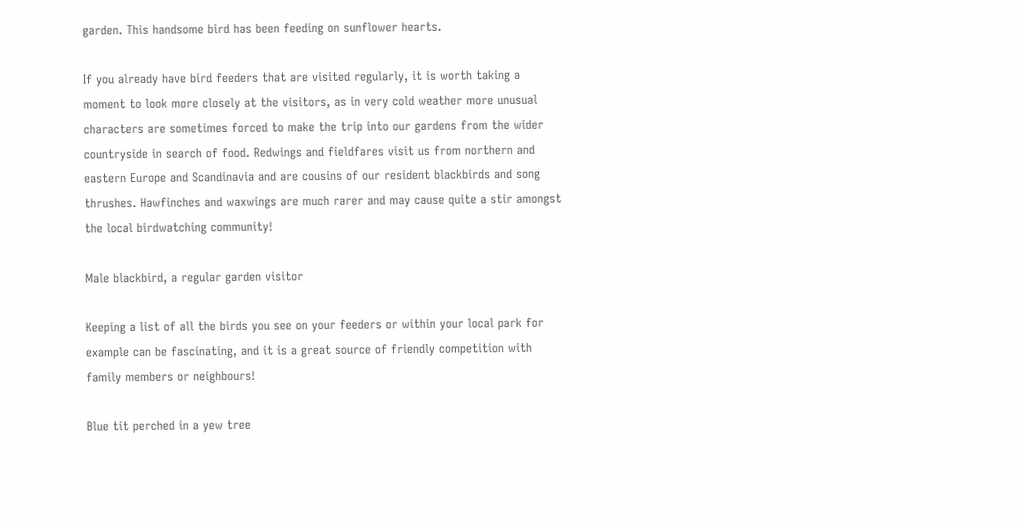garden. This handsome bird has been feeding on sunflower hearts.

If you already have bird feeders that are visited regularly, it is worth taking a moment to look more closely at the visitors, as in very cold weather more unusual characters are sometimes forced to make the trip into our gardens from the wider countryside in search of food. Redwings and fieldfares visit us from northern and eastern Europe and Scandinavia and are cousins of our resident blackbirds and song thrushes. Hawfinches and waxwings are much rarer and may cause quite a stir amongst the local birdwatching community!

Male blackbird, a regular garden visitor

Keeping a list of all the birds you see on your feeders or within your local park for example can be fascinating, and it is a great source of friendly competition with family members or neighbours!

Blue tit perched in a yew tree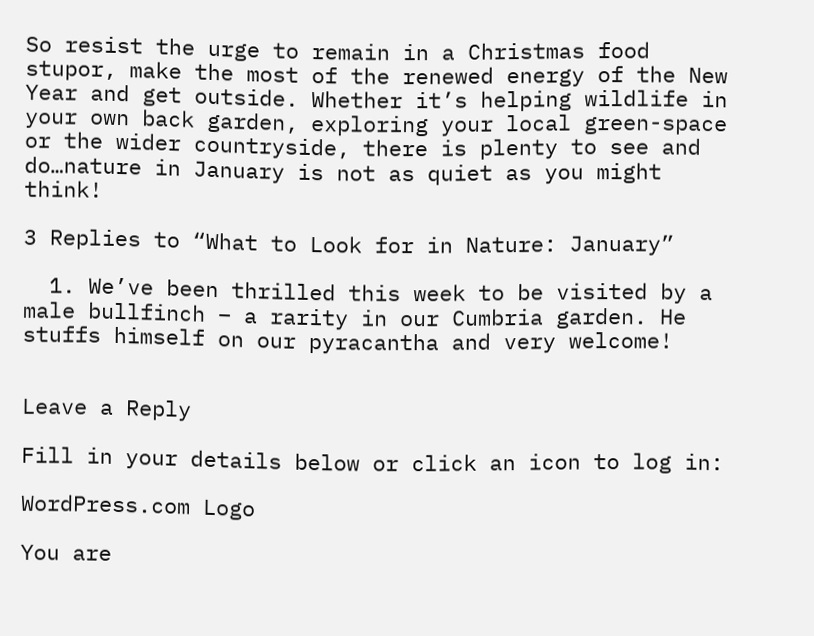So resist the urge to remain in a Christmas food stupor, make the most of the renewed energy of the New Year and get outside. Whether it’s helping wildlife in your own back garden, exploring your local green-space or the wider countryside, there is plenty to see and do…nature in January is not as quiet as you might think!

3 Replies to “What to Look for in Nature: January”

  1. We’ve been thrilled this week to be visited by a male bullfinch – a rarity in our Cumbria garden. He stuffs himself on our pyracantha and very welcome!


Leave a Reply

Fill in your details below or click an icon to log in:

WordPress.com Logo

You are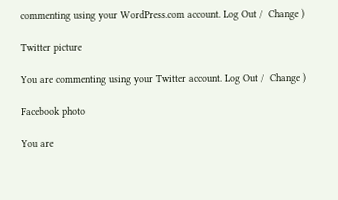commenting using your WordPress.com account. Log Out /  Change )

Twitter picture

You are commenting using your Twitter account. Log Out /  Change )

Facebook photo

You are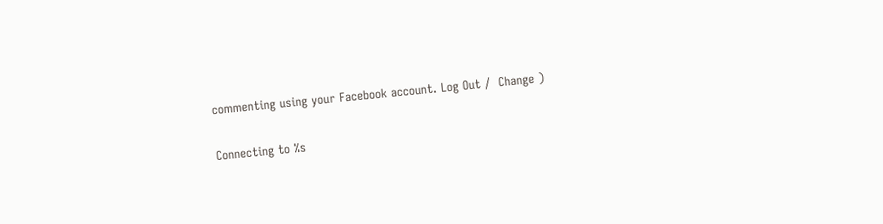commenting using your Facebook account. Log Out /  Change )

Connecting to %s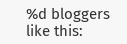%d bloggers like this: